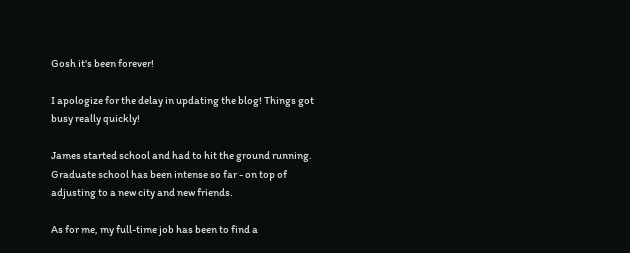Gosh it's been forever!

I apologize for the delay in updating the blog! Things got busy really quickly!

James started school and had to hit the ground running. Graduate school has been intense so far - on top of adjusting to a new city and new friends.

As for me, my full-time job has been to find a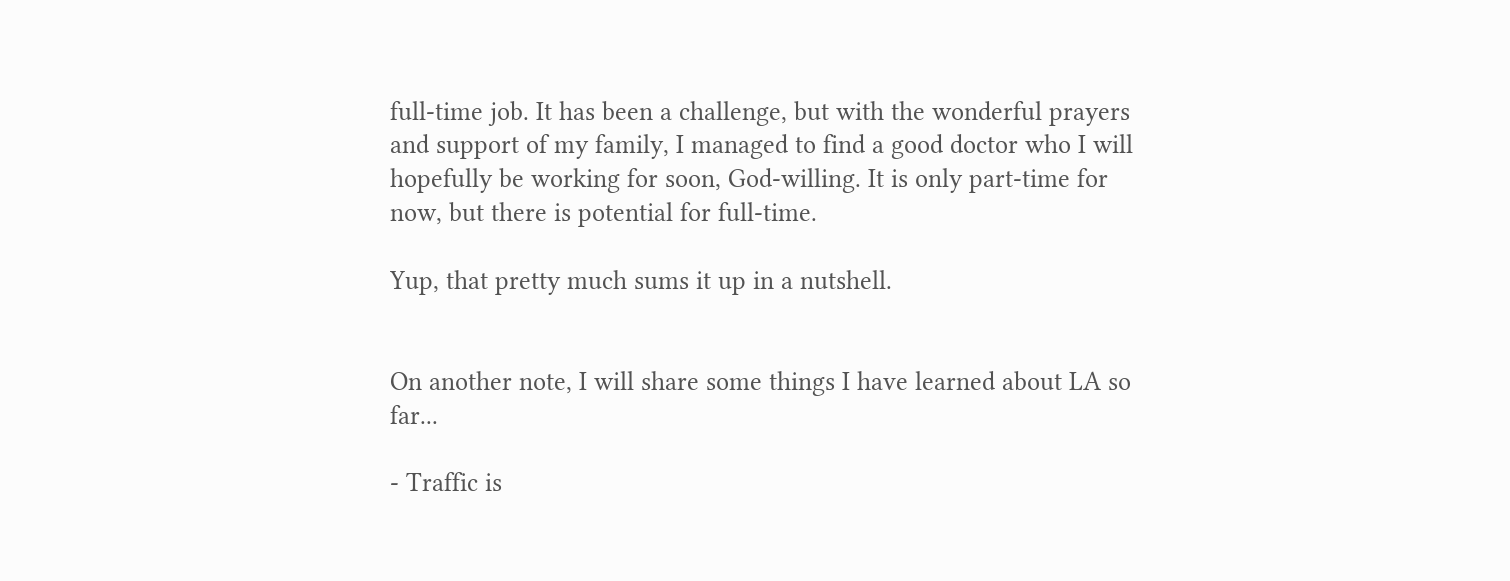full-time job. It has been a challenge, but with the wonderful prayers and support of my family, I managed to find a good doctor who I will hopefully be working for soon, God-willing. It is only part-time for now, but there is potential for full-time.

Yup, that pretty much sums it up in a nutshell.


On another note, I will share some things I have learned about LA so far...

- Traffic is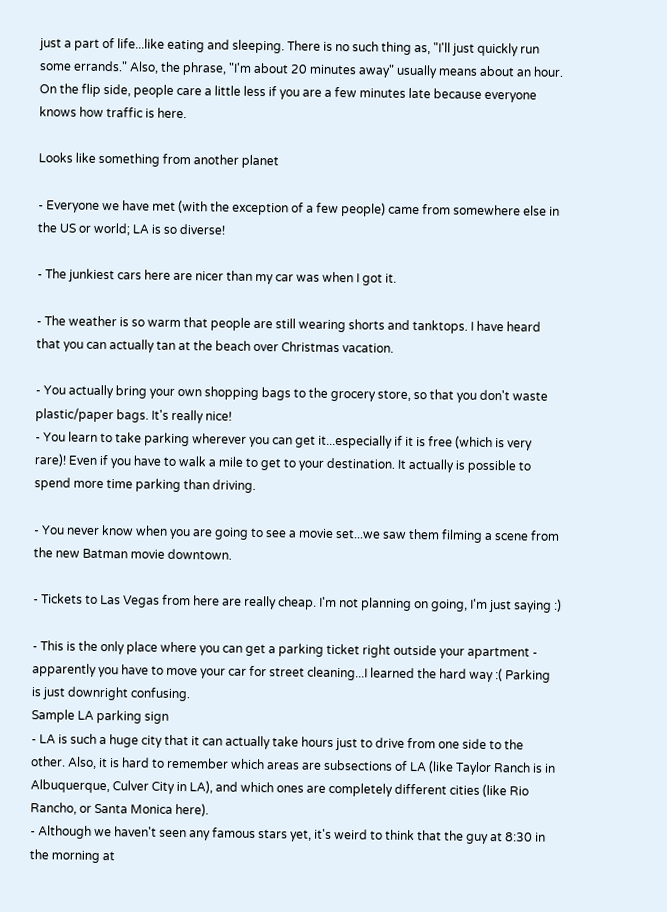just a part of life...like eating and sleeping. There is no such thing as, "I'll just quickly run some errands." Also, the phrase, "I'm about 20 minutes away" usually means about an hour. On the flip side, people care a little less if you are a few minutes late because everyone knows how traffic is here.

Looks like something from another planet

- Everyone we have met (with the exception of a few people) came from somewhere else in the US or world; LA is so diverse!

- The junkiest cars here are nicer than my car was when I got it.

- The weather is so warm that people are still wearing shorts and tanktops. I have heard that you can actually tan at the beach over Christmas vacation.

- You actually bring your own shopping bags to the grocery store, so that you don't waste plastic/paper bags. It's really nice!
- You learn to take parking wherever you can get it...especially if it is free (which is very rare)! Even if you have to walk a mile to get to your destination. It actually is possible to spend more time parking than driving.

- You never know when you are going to see a movie set...we saw them filming a scene from the new Batman movie downtown.

- Tickets to Las Vegas from here are really cheap. I'm not planning on going, I'm just saying :)

- This is the only place where you can get a parking ticket right outside your apartment - apparently you have to move your car for street cleaning...I learned the hard way :( Parking is just downright confusing.
Sample LA parking sign
- LA is such a huge city that it can actually take hours just to drive from one side to the other. Also, it is hard to remember which areas are subsections of LA (like Taylor Ranch is in Albuquerque, Culver City in LA), and which ones are completely different cities (like Rio Rancho, or Santa Monica here).
- Although we haven't seen any famous stars yet, it's weird to think that the guy at 8:30 in the morning at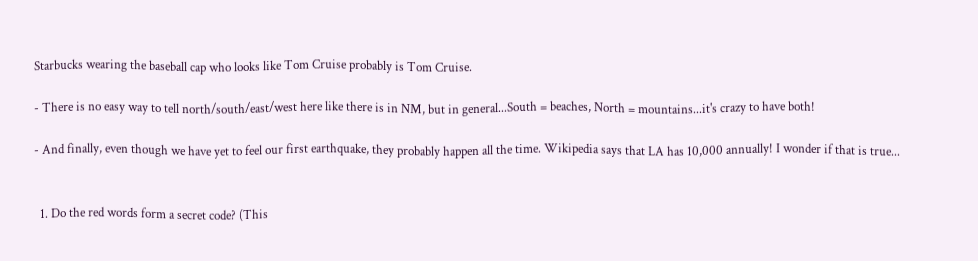Starbucks wearing the baseball cap who looks like Tom Cruise probably is Tom Cruise.

- There is no easy way to tell north/south/east/west here like there is in NM, but in general...South = beaches, North = mountains...it's crazy to have both!

- And finally, even though we have yet to feel our first earthquake, they probably happen all the time. Wikipedia says that LA has 10,000 annually! I wonder if that is true...


  1. Do the red words form a secret code? (This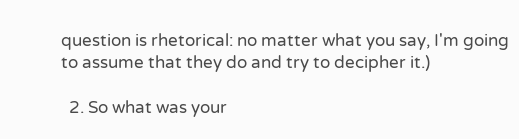question is rhetorical: no matter what you say, I'm going to assume that they do and try to decipher it.)

  2. So what was your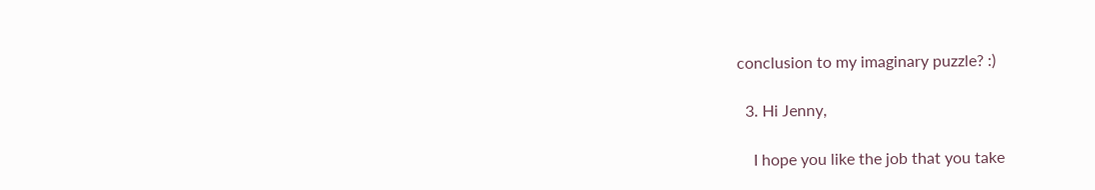conclusion to my imaginary puzzle? :)

  3. Hi Jenny,

    I hope you like the job that you take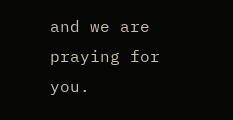and we are praying for you.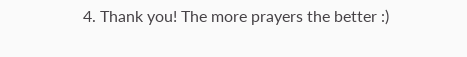4. Thank you! The more prayers the better :)